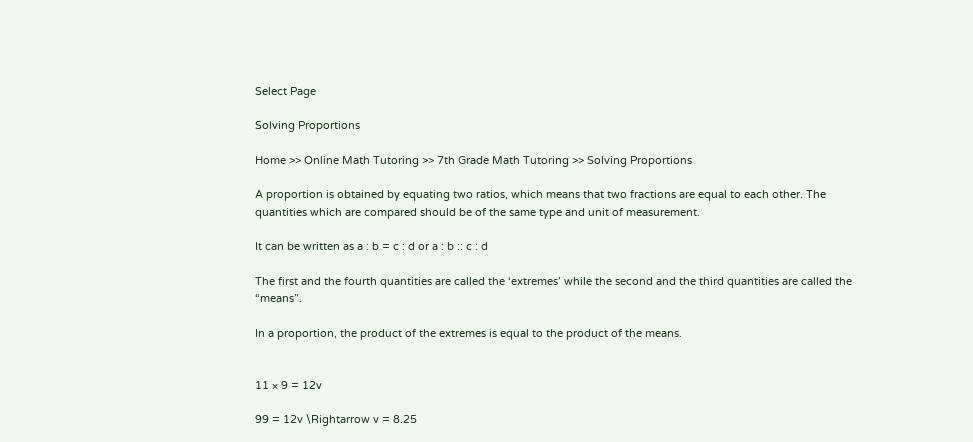Select Page

Solving Proportions

Home >> Online Math Tutoring >> 7th Grade Math Tutoring >> Solving Proportions

A proportion is obtained by equating two ratios, which means that two fractions are equal to each other. The quantities which are compared should be of the same type and unit of measurement.

It can be written as a : b = c : d or a : b :: c : d

The first and the fourth quantities are called the ‘extremes’ while the second and the third quantities are called the “means”.

In a proportion, the product of the extremes is equal to the product of the means.


11 × 9 = 12v

99 = 12v \Rightarrow v = 8.25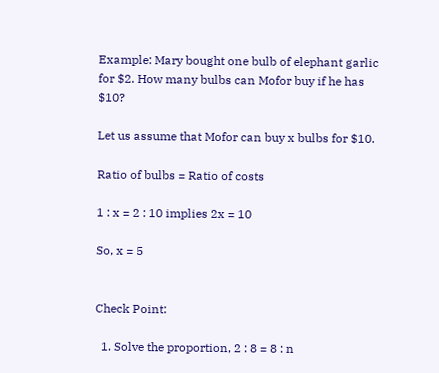Example: Mary bought one bulb of elephant garlic for $2. How many bulbs can Mofor buy if he has $10?

Let us assume that Mofor can buy x bulbs for $10.

Ratio of bulbs = Ratio of costs

1 : x = 2 : 10 implies 2x = 10

So, x = 5


Check Point:

  1. Solve the proportion, 2 : 8 = 8 : n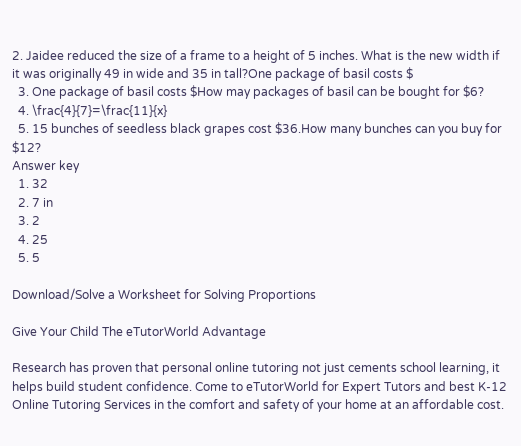2. Jaidee reduced the size of a frame to a height of 5 inches. What is the new width if it was originally 49 in wide and 35 in tall?One package of basil costs $
  3. One package of basil costs $How may packages of basil can be bought for $6?
  4. \frac{4}{7}=\frac{11}{x}
  5. 15 bunches of seedless black grapes cost $36.How many bunches can you buy for $12?
Answer key
  1. 32
  2. 7 in
  3. 2
  4. 25
  5. 5

Download/Solve a Worksheet for Solving Proportions

Give Your Child The eTutorWorld Advantage

Research has proven that personal online tutoring not just cements school learning, it helps build student confidence. Come to eTutorWorld for Expert Tutors and best K-12 Online Tutoring Services in the comfort and safety of your home at an affordable cost.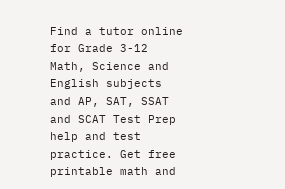Find a tutor online for Grade 3-12 Math, Science and English subjects and AP, SAT, SSAT and SCAT Test Prep help and test practice. Get free printable math and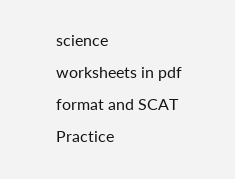science worksheets in pdf format and SCAT Practice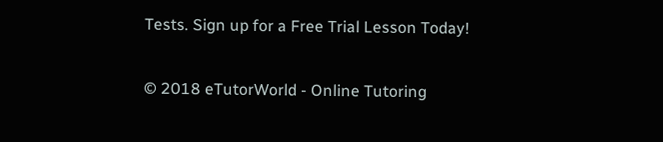Tests. Sign up for a Free Trial Lesson Today!

© 2018 eTutorWorld - Online Tutoring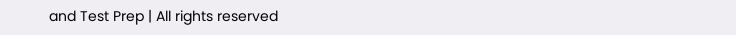and Test Prep | All rights reserved